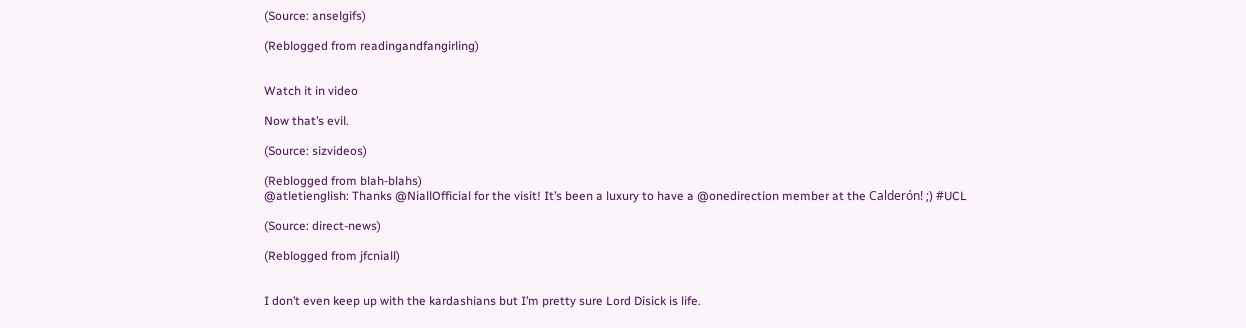(Source: anselgifs)

(Reblogged from readingandfangirling)


Watch it in video

Now that’s evil.

(Source: sizvideos)

(Reblogged from blah-blahs)
@atletienglish: Thanks @NiallOfficial for the visit! It’s been a luxury to have a @onedirection member at the Calderón! ;) #UCL

(Source: direct-news)

(Reblogged from jfcniall)


I don’t even keep up with the kardashians but I’m pretty sure Lord Disick is life.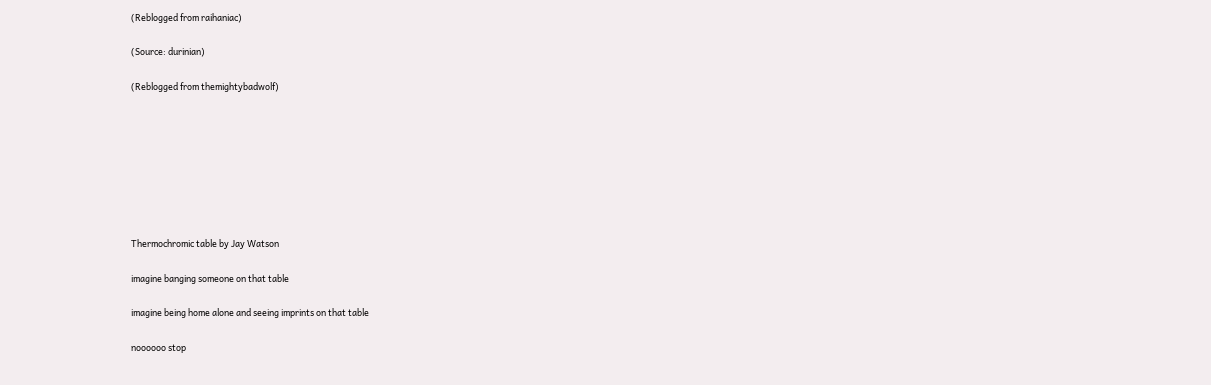(Reblogged from raihaniac)

(Source: durinian)

(Reblogged from themightybadwolf)








Thermochromic table by Jay Watson

imagine banging someone on that table

imagine being home alone and seeing imprints on that table

noooooo stop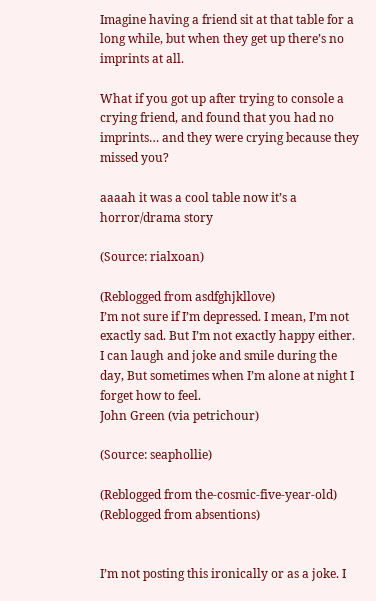Imagine having a friend sit at that table for a long while, but when they get up there’s no imprints at all.

What if you got up after trying to console a crying friend, and found that you had no imprints… and they were crying because they missed you?

aaaah it was a cool table now it’s a horror/drama story

(Source: rialxoan)

(Reblogged from asdfghjkllove)
I’m not sure if I’m depressed. I mean, I’m not exactly sad. But I’m not exactly happy either. I can laugh and joke and smile during the day, But sometimes when I’m alone at night I forget how to feel.
John Green (via petrichour)

(Source: seaphollie)

(Reblogged from the-cosmic-five-year-old)
(Reblogged from absentions)


I’m not posting this ironically or as a joke. I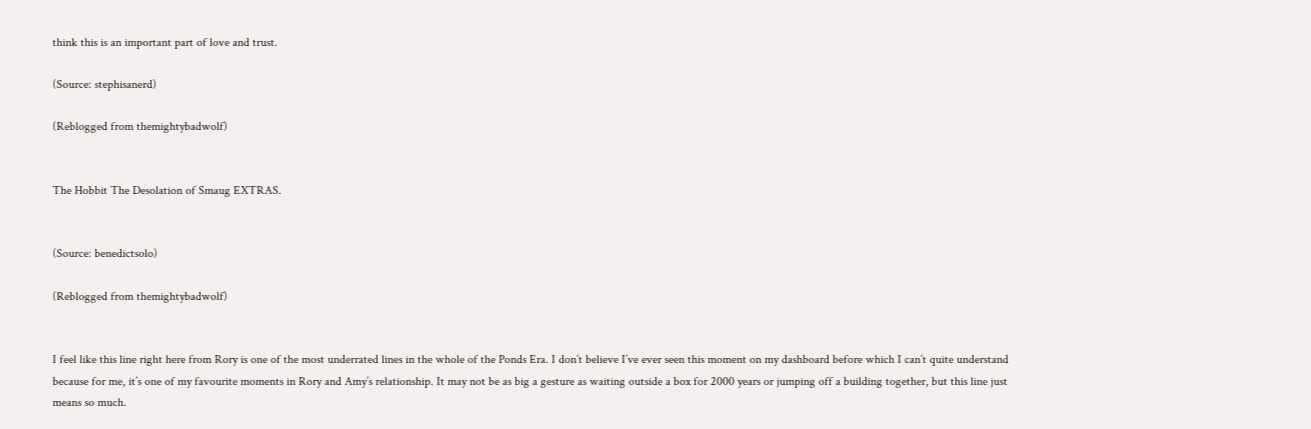think this is an important part of love and trust.

(Source: stephisanerd)

(Reblogged from themightybadwolf)


The Hobbit The Desolation of Smaug EXTRAS.


(Source: benedictsolo)

(Reblogged from themightybadwolf)


I feel like this line right here from Rory is one of the most underrated lines in the whole of the Ponds Era. I don’t believe I’ve ever seen this moment on my dashboard before which I can’t quite understand because for me, it’s one of my favourite moments in Rory and Amy’s relationship. It may not be as big a gesture as waiting outside a box for 2000 years or jumping off a building together, but this line just means so much.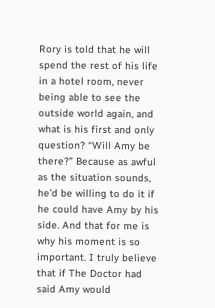Rory is told that he will spend the rest of his life in a hotel room, never being able to see the outside world again, and what is his first and only question? “Will Amy be there?” Because as awful as the situation sounds, he’d be willing to do it if he could have Amy by his side. And that for me is why his moment is so important. I truly believe that if The Doctor had said Amy would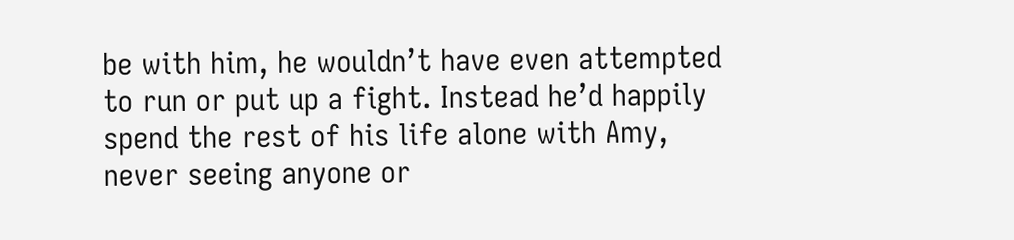be with him, he wouldn’t have even attempted to run or put up a fight. Instead he’d happily spend the rest of his life alone with Amy, never seeing anyone or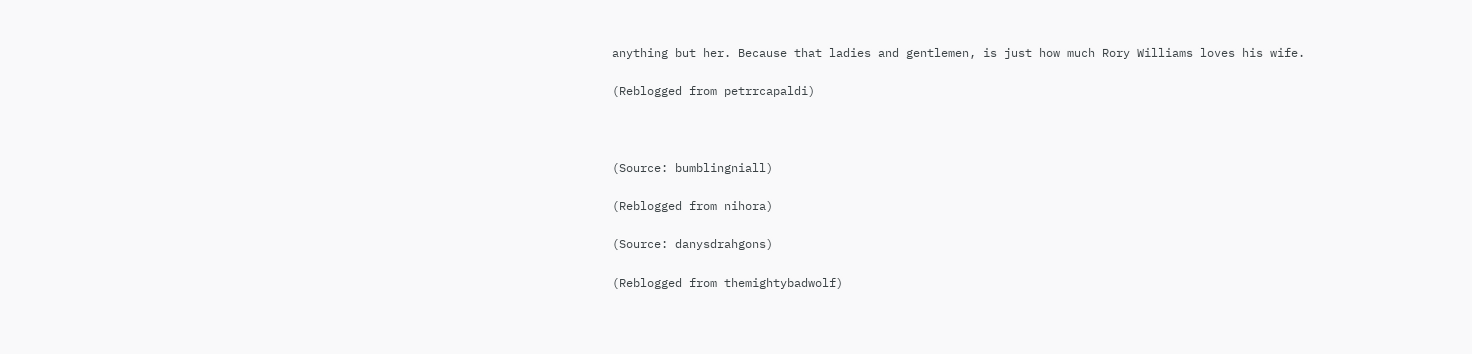anything but her. Because that ladies and gentlemen, is just how much Rory Williams loves his wife.

(Reblogged from petrrcapaldi)



(Source: bumblingniall)

(Reblogged from nihora)

(Source: danysdrahgons)

(Reblogged from themightybadwolf)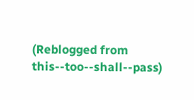(Reblogged from this--too--shall--pass)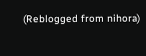(Reblogged from nihora)